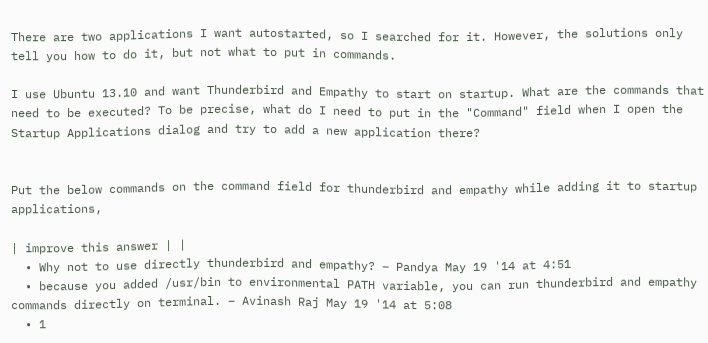There are two applications I want autostarted, so I searched for it. However, the solutions only tell you how to do it, but not what to put in commands.

I use Ubuntu 13.10 and want Thunderbird and Empathy to start on startup. What are the commands that need to be executed? To be precise, what do I need to put in the "Command" field when I open the Startup Applications dialog and try to add a new application there?


Put the below commands on the command field for thunderbird and empathy while adding it to startup applications,

| improve this answer | |
  • Why not to use directly thunderbird and empathy? – Pandya May 19 '14 at 4:51
  • because you added /usr/bin to environmental PATH variable, you can run thunderbird and empathy commands directly on terminal. – Avinash Raj May 19 '14 at 5:08
  • 1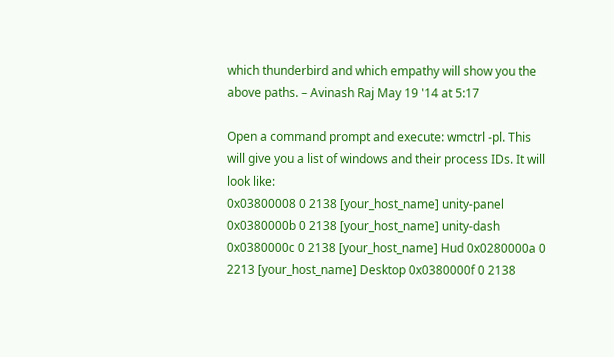which thunderbird and which empathy will show you the above paths. – Avinash Raj May 19 '14 at 5:17

Open a command prompt and execute: wmctrl -pl. This will give you a list of windows and their process IDs. It will look like:
0x03800008 0 2138 [your_host_name] unity-panel 0x0380000b 0 2138 [your_host_name] unity-dash 0x0380000c 0 2138 [your_host_name] Hud 0x0280000a 0 2213 [your_host_name] Desktop 0x0380000f 0 2138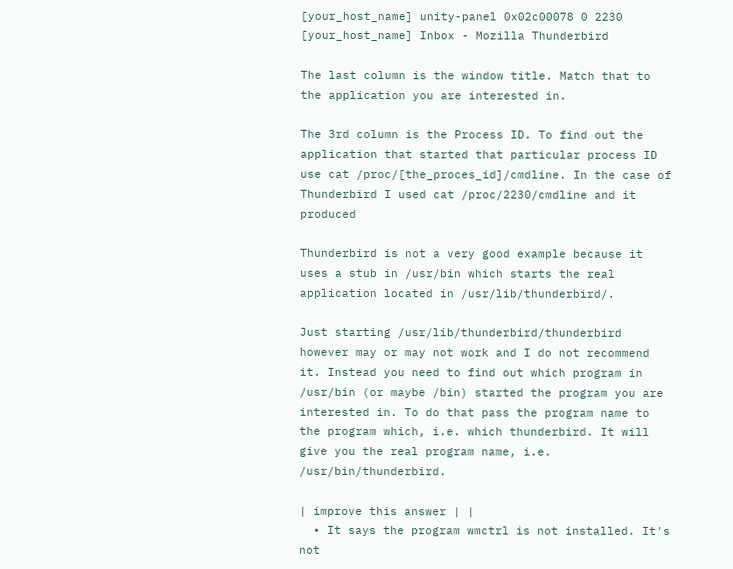[your_host_name] unity-panel 0x02c00078 0 2230 [your_host_name] Inbox - Mozilla Thunderbird

The last column is the window title. Match that to the application you are interested in.

The 3rd column is the Process ID. To find out the application that started that particular process ID use cat /proc/[the_proces_id]/cmdline. In the case of Thunderbird I used cat /proc/2230/cmdline and it produced

Thunderbird is not a very good example because it uses a stub in /usr/bin which starts the real application located in /usr/lib/thunderbird/.

Just starting /usr/lib/thunderbird/thunderbird however may or may not work and I do not recommend it. Instead you need to find out which program in /usr/bin (or maybe /bin) started the program you are interested in. To do that pass the program name to the program which, i.e. which thunderbird. It will give you the real program name, i.e. /usr/bin/thunderbird.

| improve this answer | |
  • It says the program wmctrl is not installed. It's not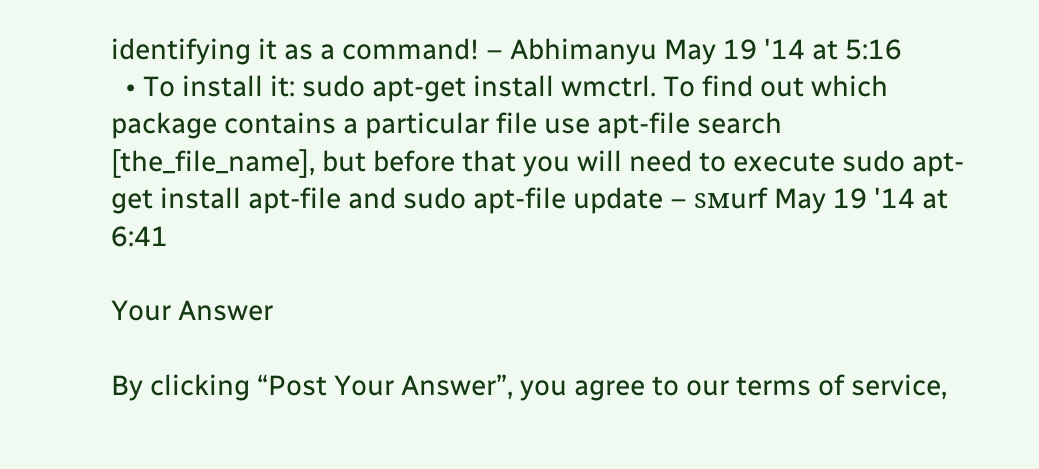identifying it as a command! – Abhimanyu May 19 '14 at 5:16
  • To install it: sudo apt-get install wmctrl. To find out which package contains a particular file use apt-file search [the_file_name], but before that you will need to execute sudo apt-get install apt-file and sudo apt-file update – sмurf May 19 '14 at 6:41

Your Answer

By clicking “Post Your Answer”, you agree to our terms of service,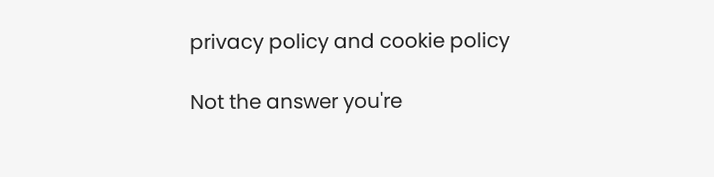privacy policy and cookie policy

Not the answer you're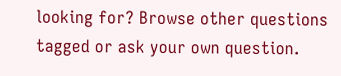looking for? Browse other questions tagged or ask your own question.